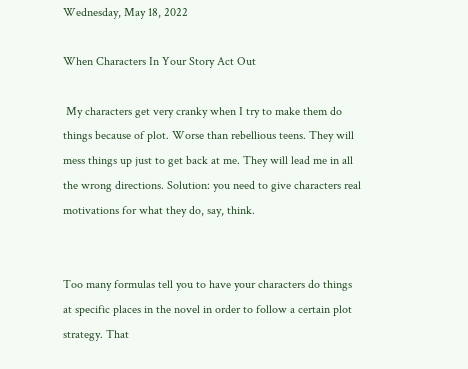Wednesday, May 18, 2022

When Characters In Your Story Act Out

 My characters get very cranky when I try to make them do things because of plot. Worse than rebellious teens. They will mess things up just to get back at me. They will lead me in all the wrong directions. Solution: you need to give characters real motivations for what they do, say, think.


Too many formulas tell you to have your characters do things at specific places in the novel in order to follow a certain plot strategy. That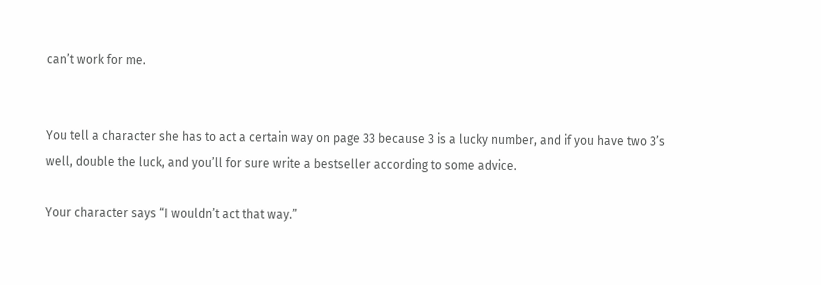can’t work for me.


You tell a character she has to act a certain way on page 33 because 3 is a lucky number, and if you have two 3’s well, double the luck, and you’ll for sure write a bestseller according to some advice.

Your character says “I wouldn’t act that way.”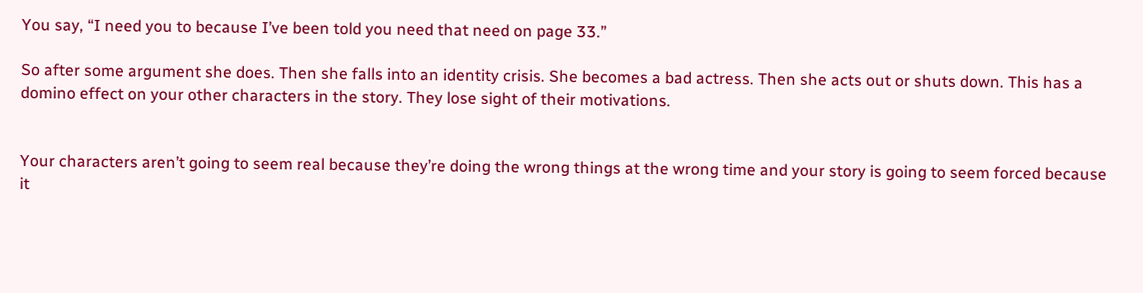You say, “I need you to because I’ve been told you need that need on page 33.”

So after some argument she does. Then she falls into an identity crisis. She becomes a bad actress. Then she acts out or shuts down. This has a domino effect on your other characters in the story. They lose sight of their motivations.


Your characters aren’t going to seem real because they’re doing the wrong things at the wrong time and your story is going to seem forced because it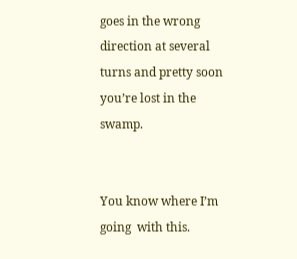goes in the wrong direction at several turns and pretty soon you’re lost in the swamp.


You know where I’m going  with this.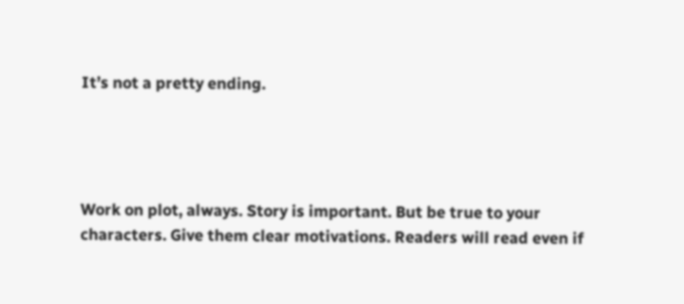It’s not a pretty ending.




Work on plot, always. Story is important. But be true to your characters. Give them clear motivations. Readers will read even if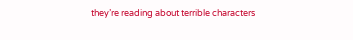they’re reading about terrible characters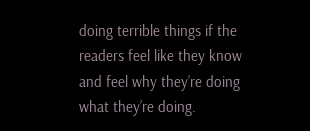doing terrible things if the readers feel like they know and feel why they’re doing what they’re doing.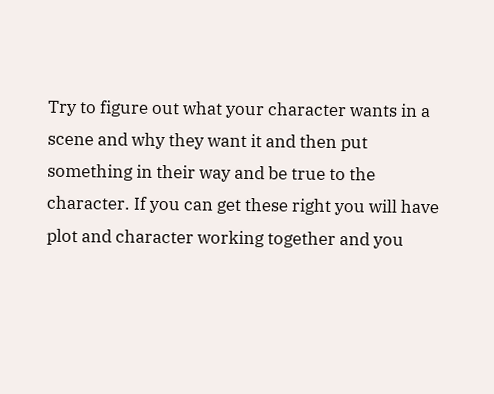Try to figure out what your character wants in a scene and why they want it and then put something in their way and be true to the character. If you can get these right you will have plot and character working together and you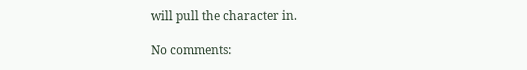will pull the character in.

No comments: